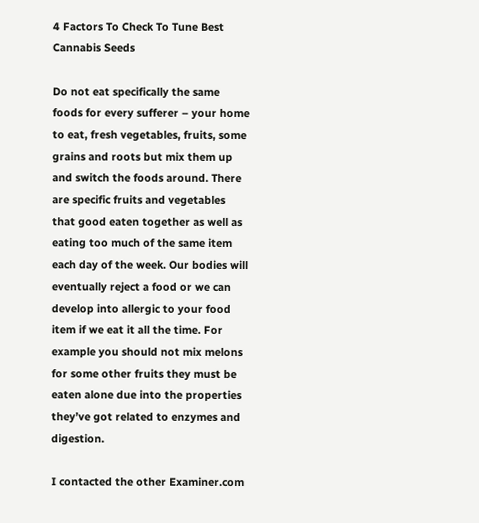4 Factors To Check To Tune Best Cannabis Seeds

Do not eat specifically the same foods for every sufferer – your home to eat, fresh vegetables, fruits, some grains and roots but mix them up and switch the foods around. There are specific fruits and vegetables that good eaten together as well as eating too much of the same item each day of the week. Our bodies will eventually reject a food or we can develop into allergic to your food item if we eat it all the time. For example you should not mix melons for some other fruits they must be eaten alone due into the properties they’ve got related to enzymes and digestion.

I contacted the other Examiner.com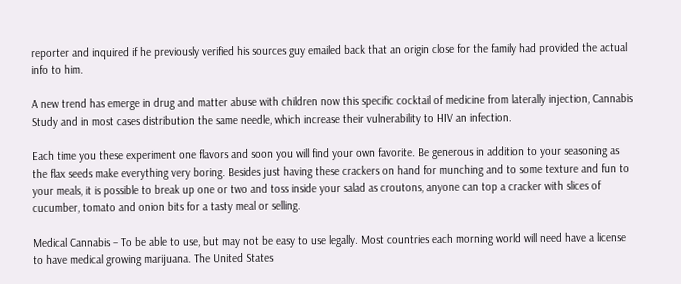reporter and inquired if he previously verified his sources guy emailed back that an origin close for the family had provided the actual info to him.

A new trend has emerge in drug and matter abuse with children now this specific cocktail of medicine from laterally injection, Cannabis Study and in most cases distribution the same needle, which increase their vulnerability to HIV an infection.

Each time you these experiment one flavors and soon you will find your own favorite. Be generous in addition to your seasoning as the flax seeds make everything very boring. Besides just having these crackers on hand for munching and to some texture and fun to your meals, it is possible to break up one or two and toss inside your salad as croutons, anyone can top a cracker with slices of cucumber, tomato and onion bits for a tasty meal or selling.

Medical Cannabis – To be able to use, but may not be easy to use legally. Most countries each morning world will need have a license to have medical growing marijuana. The United States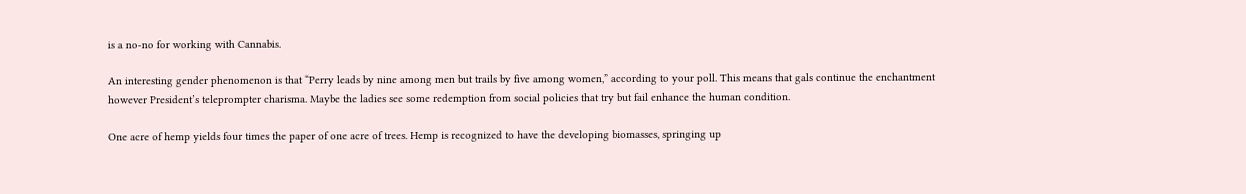is a no-no for working with Cannabis.

An interesting gender phenomenon is that “Perry leads by nine among men but trails by five among women,” according to your poll. This means that gals continue the enchantment however President’s teleprompter charisma. Maybe the ladies see some redemption from social policies that try but fail enhance the human condition.

One acre of hemp yields four times the paper of one acre of trees. Hemp is recognized to have the developing biomasses, springing up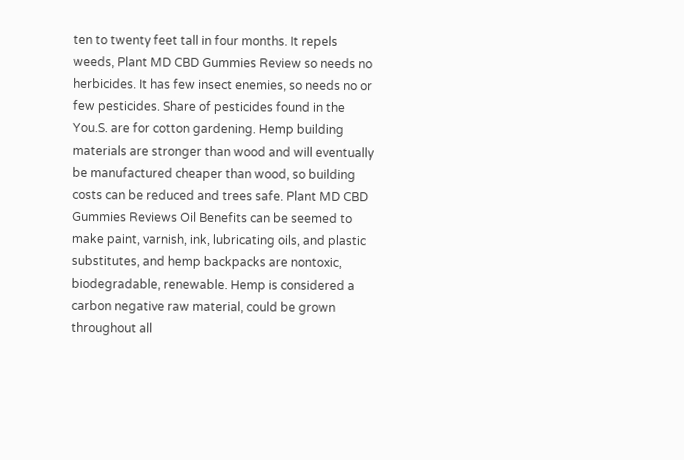ten to twenty feet tall in four months. It repels weeds, Plant MD CBD Gummies Review so needs no herbicides. It has few insect enemies, so needs no or few pesticides. Share of pesticides found in the You.S. are for cotton gardening. Hemp building materials are stronger than wood and will eventually be manufactured cheaper than wood, so building costs can be reduced and trees safe. Plant MD CBD Gummies Reviews Oil Benefits can be seemed to make paint, varnish, ink, lubricating oils, and plastic substitutes, and hemp backpacks are nontoxic, biodegradable, renewable. Hemp is considered a carbon negative raw material, could be grown throughout all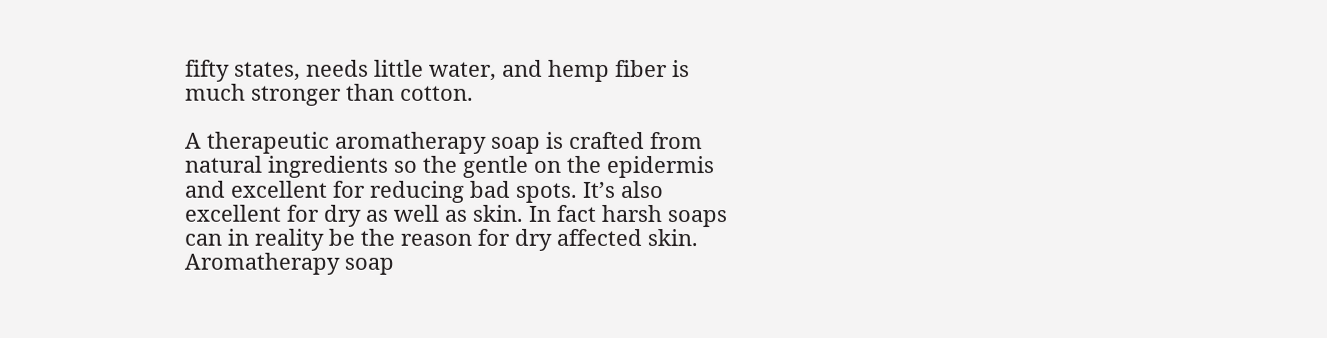fifty states, needs little water, and hemp fiber is much stronger than cotton.

A therapeutic aromatherapy soap is crafted from natural ingredients so the gentle on the epidermis and excellent for reducing bad spots. It’s also excellent for dry as well as skin. In fact harsh soaps can in reality be the reason for dry affected skin. Aromatherapy soap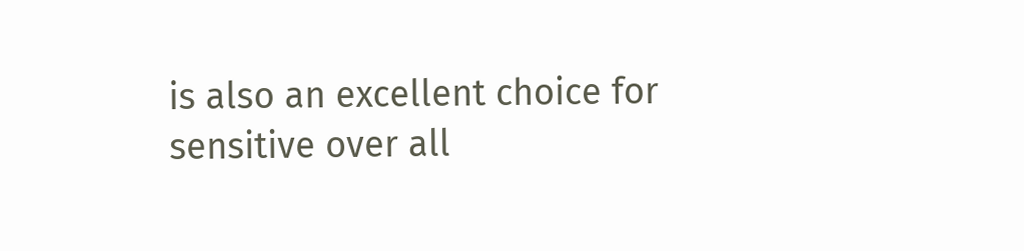is also an excellent choice for sensitive over all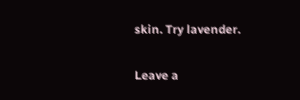skin. Try lavender.

Leave a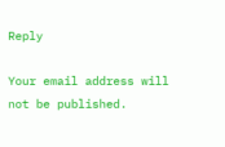Reply

Your email address will not be published.